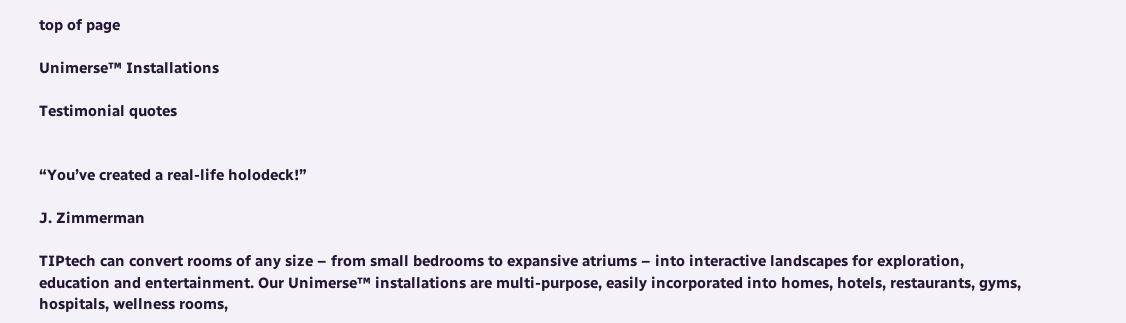top of page

Unimerse™ Installations

Testimonial quotes


“You’ve created a real-life holodeck!”

J. Zimmerman

TIPtech can convert rooms of any size – from small bedrooms to expansive atriums – into interactive landscapes for exploration, education and entertainment. Our Unimerse™ installations are multi-purpose, easily incorporated into homes, hotels, restaurants, gyms, hospitals, wellness rooms,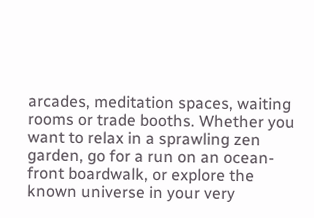arcades, meditation spaces, waiting rooms or trade booths. Whether you want to relax in a sprawling zen garden, go for a run on an ocean-front boardwalk, or explore the known universe in your very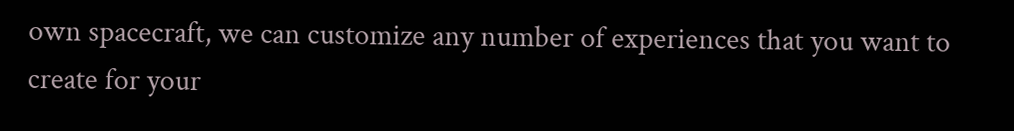own spacecraft, we can customize any number of experiences that you want to create for your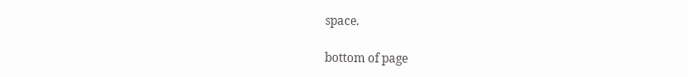space.

bottom of page